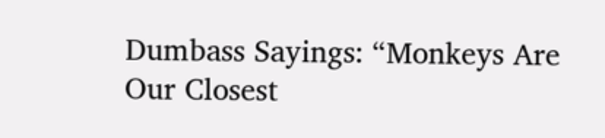Dumbass Sayings: “Monkeys Are Our Closest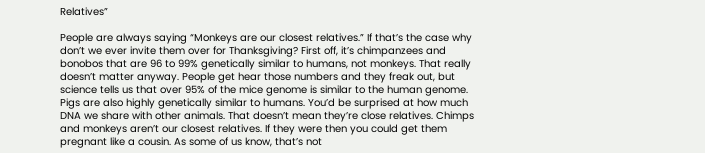Relatives”

People are always saying “Monkeys are our closest relatives.” If that’s the case why don’t we ever invite them over for Thanksgiving? First off, it’s chimpanzees and bonobos that are 96 to 99% genetically similar to humans, not monkeys. That really doesn’t matter anyway. People get hear those numbers and they freak out, but science tells us that over 95% of the mice genome is similar to the human genome. Pigs are also highly genetically similar to humans. You’d be surprised at how much DNA we share with other animals. That doesn’t mean they’re close relatives. Chimps and monkeys aren’t our closest relatives. If they were then you could get them pregnant like a cousin. As some of us know, that’s not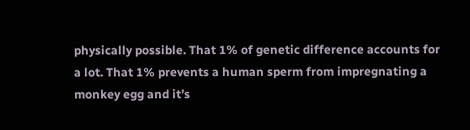physically possible. That 1% of genetic difference accounts for a lot. That 1% prevents a human sperm from impregnating a monkey egg and it’s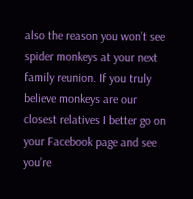also the reason you won’t see spider monkeys at your next family reunion. If you truly believe monkeys are our closest relatives I better go on your Facebook page and see you’re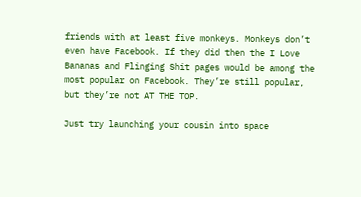friends with at least five monkeys. Monkeys don’t even have Facebook. If they did then the I Love Bananas and Flinging Shit pages would be among the most popular on Facebook. They’re still popular, but they’re not AT THE TOP.

Just try launching your cousin into space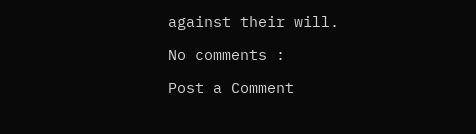against their will.

No comments :

Post a Comment